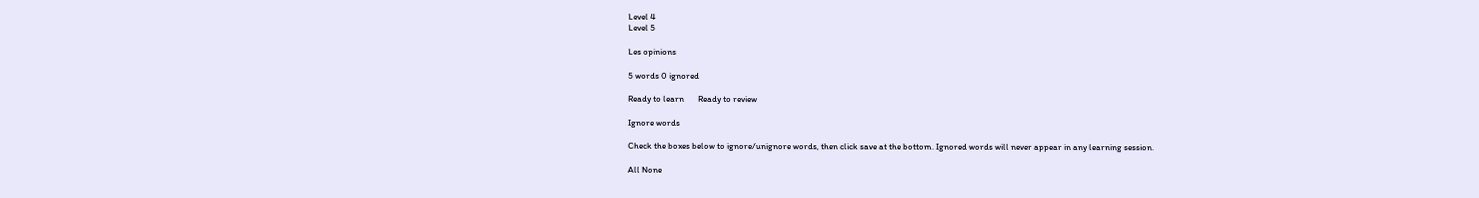Level 4
Level 5

Les opinions

5 words 0 ignored

Ready to learn       Ready to review

Ignore words

Check the boxes below to ignore/unignore words, then click save at the bottom. Ignored words will never appear in any learning session.

All None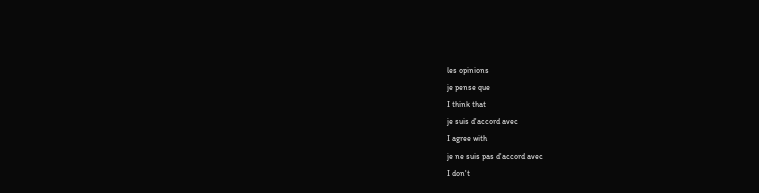les opinions
je pense que
I think that
je suis d'accord avec
I agree with
je ne suis pas d'accord avec
I don't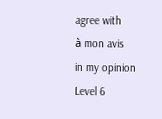agree with
à mon avis
in my opinion
Level 6